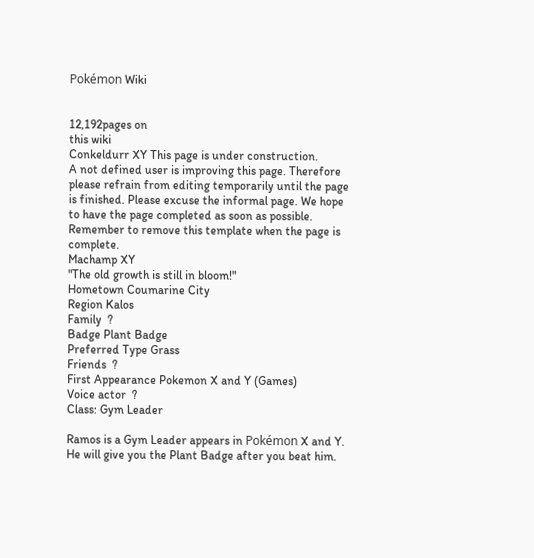Pokémon Wiki


12,192pages on
this wiki
Conkeldurr XY This page is under construction.
A not defined user is improving this page. Therefore please refrain from editing temporarily until the page is finished. Please excuse the informal page. We hope to have the page completed as soon as possible.
Remember to remove this template when the page is complete.
Machamp XY
"The old growth is still in bloom!"
Hometown Coumarine City
Region Kalos
Family  ?
Badge Plant Badge
Preferred Type Grass
Friends  ?
First Appearance Pokemon X and Y (Games)
Voice actor  ?
Class: Gym Leader

Ramos is a Gym Leader appears in Pokémon X and Y. He will give you the Plant Badge after you beat him.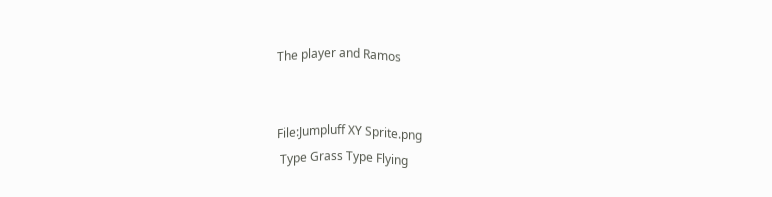The player and Ramos


File:Jumpluff XY Sprite.png
 Type Grass Type Flying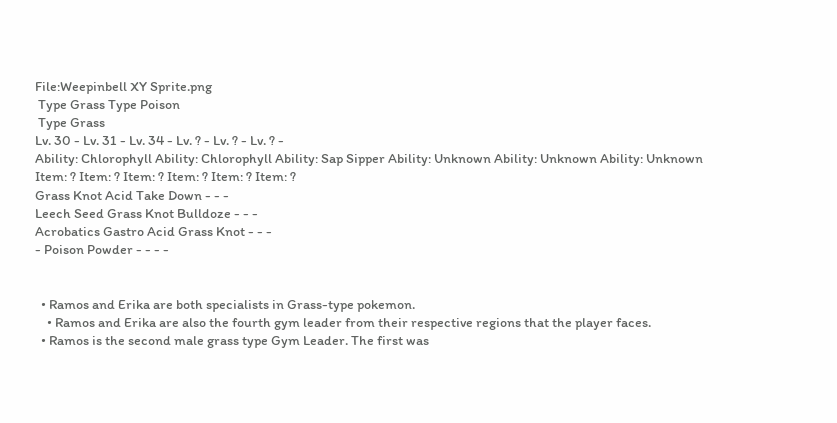File:Weepinbell XY Sprite.png
 Type Grass Type Poison
 Type Grass
Lv. 30 - Lv. 31 - Lv. 34 - Lv. ? - Lv. ? - Lv. ? -
Ability: Chlorophyll Ability: Chlorophyll Ability: Sap Sipper Ability: Unknown Ability: Unknown Ability: Unknown
Item: ? Item: ? Item: ? Item: ? Item: ? Item: ?
Grass Knot Acid Take Down - - -
Leech Seed Grass Knot Bulldoze - - -
Acrobatics Gastro Acid Grass Knot - - -
- Poison Powder - - - -


  • Ramos and Erika are both specialists in Grass-type pokemon.
    • Ramos and Erika are also the fourth gym leader from their respective regions that the player faces.
  • Ramos is the second male grass type Gym Leader. The first was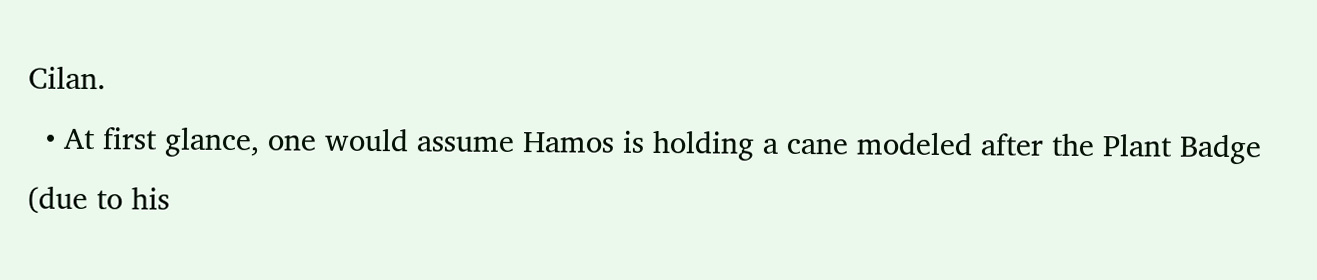Cilan.
  • At first glance, one would assume Hamos is holding a cane modeled after the Plant Badge (due to his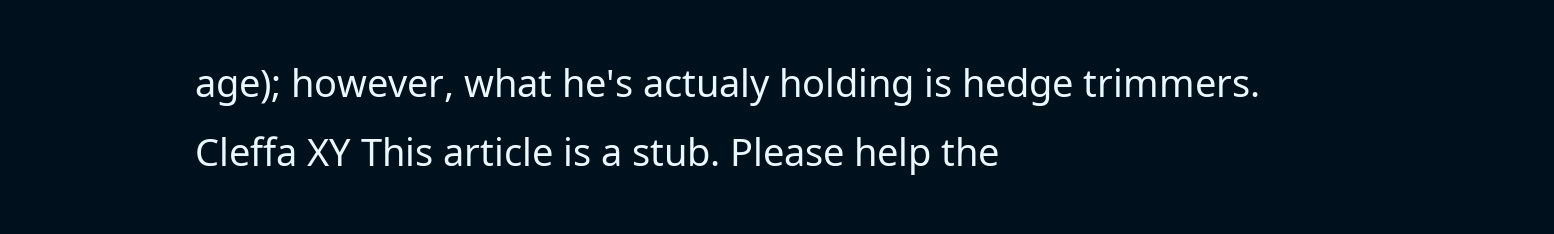age); however, what he's actualy holding is hedge trimmers.
Cleffa XY This article is a stub. Please help the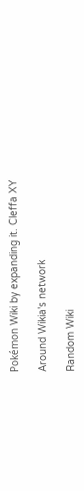Pokémon Wiki by expanding it. Cleffa XY

Around Wikia's network

Random Wiki